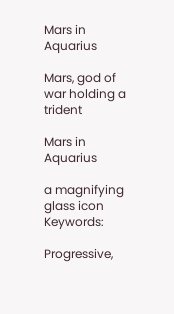Mars in Aquarius

Mars, god of war holding a trident

Mars in Aquarius

a magnifying glass icon Keywords:

Progressive,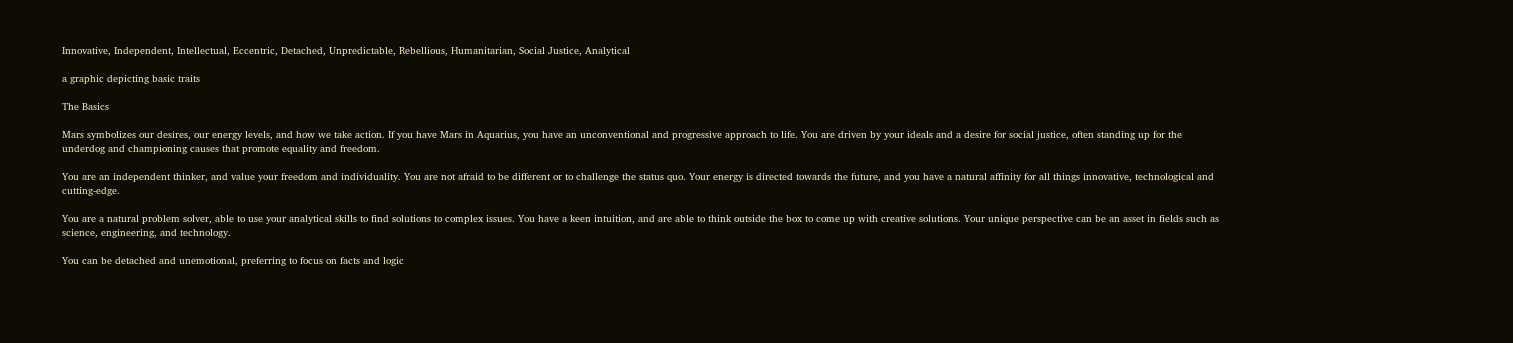Innovative, Independent, Intellectual, Eccentric, Detached, Unpredictable, Rebellious, Humanitarian, Social Justice, Analytical

a graphic depicting basic traits

The Basics

Mars symbolizes our desires, our energy levels, and how we take action. If you have Mars in Aquarius, you have an unconventional and progressive approach to life. You are driven by your ideals and a desire for social justice, often standing up for the underdog and championing causes that promote equality and freedom.

You are an independent thinker, and value your freedom and individuality. You are not afraid to be different or to challenge the status quo. Your energy is directed towards the future, and you have a natural affinity for all things innovative, technological and cutting-edge.

You are a natural problem solver, able to use your analytical skills to find solutions to complex issues. You have a keen intuition, and are able to think outside the box to come up with creative solutions. Your unique perspective can be an asset in fields such as science, engineering, and technology.

You can be detached and unemotional, preferring to focus on facts and logic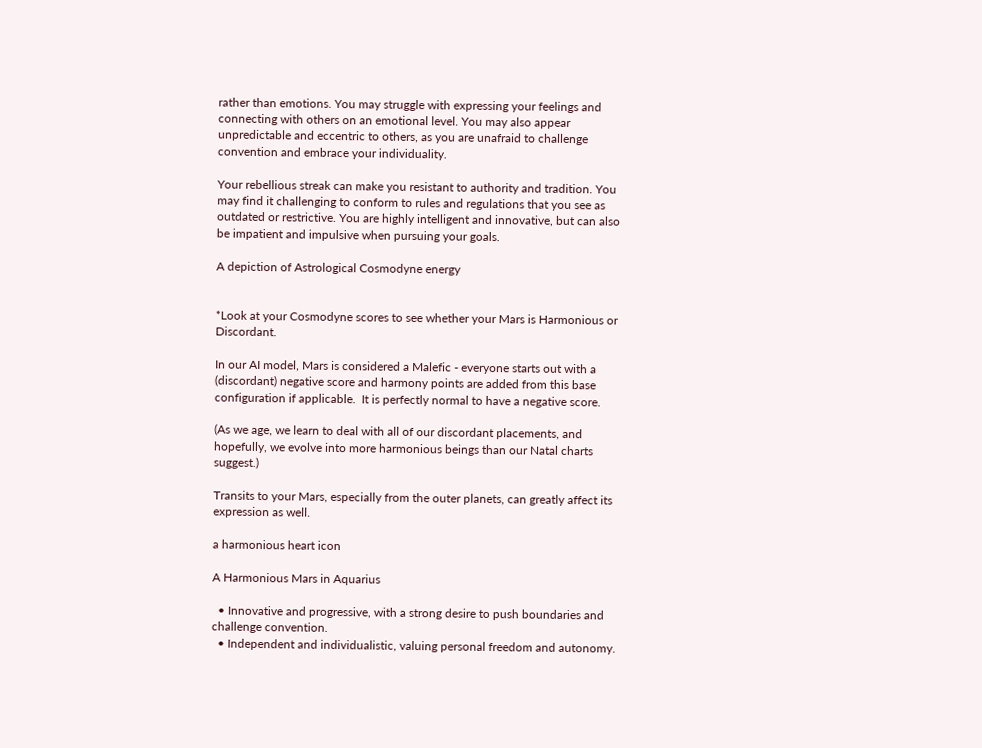rather than emotions. You may struggle with expressing your feelings and connecting with others on an emotional level. You may also appear unpredictable and eccentric to others, as you are unafraid to challenge convention and embrace your individuality.

Your rebellious streak can make you resistant to authority and tradition. You may find it challenging to conform to rules and regulations that you see as outdated or restrictive. You are highly intelligent and innovative, but can also be impatient and impulsive when pursuing your goals.

A depiction of Astrological Cosmodyne energy


*Look at your Cosmodyne scores to see whether your Mars is Harmonious or Discordant.

In our AI model, Mars is considered a Malefic - everyone starts out with a (discordant) negative score and harmony points are added from this base configuration if applicable.  It is perfectly normal to have a negative score.

(As we age, we learn to deal with all of our discordant placements, and hopefully, we evolve into more harmonious beings than our Natal charts suggest.)

Transits to your Mars, especially from the outer planets, can greatly affect its expression as well.

a harmonious heart icon

A Harmonious Mars in Aquarius

  • Innovative and progressive, with a strong desire to push boundaries and challenge convention.
  • Independent and individualistic, valuing personal freedom and autonomy.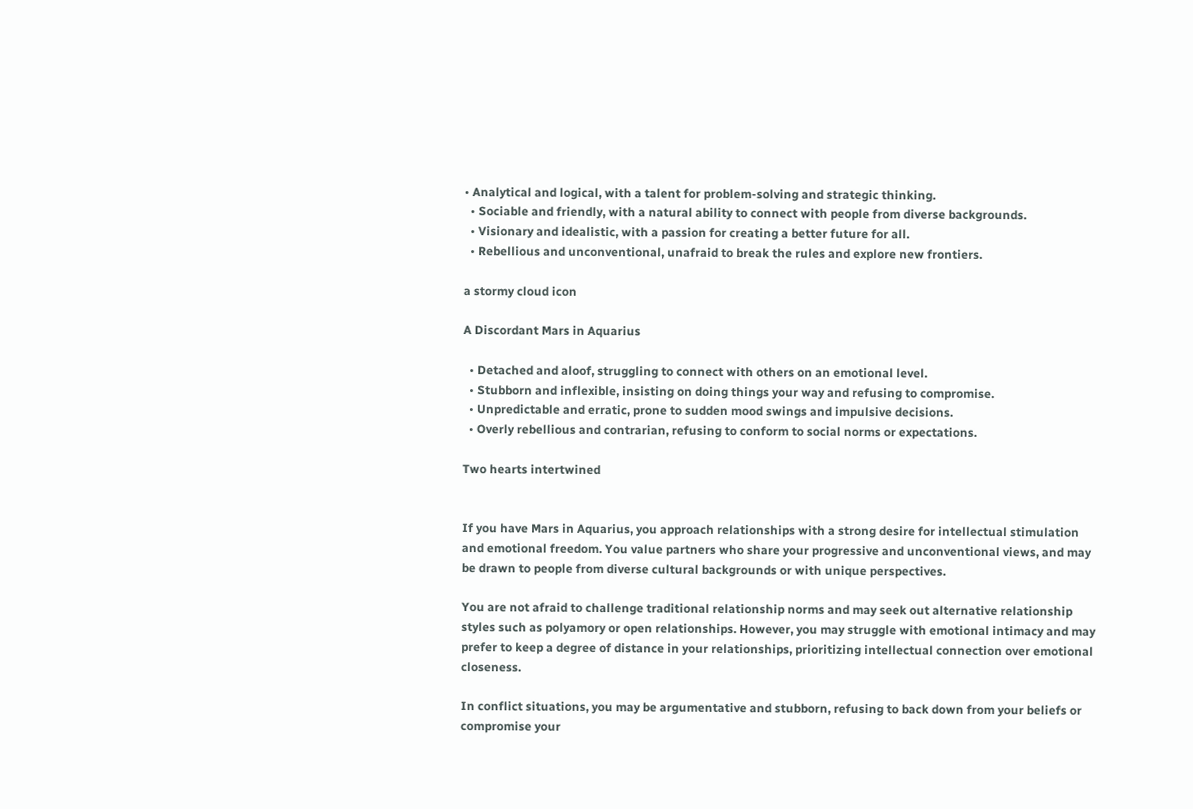• Analytical and logical, with a talent for problem-solving and strategic thinking.
  • Sociable and friendly, with a natural ability to connect with people from diverse backgrounds.
  • Visionary and idealistic, with a passion for creating a better future for all.
  • Rebellious and unconventional, unafraid to break the rules and explore new frontiers.

a stormy cloud icon

A Discordant Mars in Aquarius

  • Detached and aloof, struggling to connect with others on an emotional level.
  • Stubborn and inflexible, insisting on doing things your way and refusing to compromise.
  • Unpredictable and erratic, prone to sudden mood swings and impulsive decisions.
  • Overly rebellious and contrarian, refusing to conform to social norms or expectations.

Two hearts intertwined


If you have Mars in Aquarius, you approach relationships with a strong desire for intellectual stimulation and emotional freedom. You value partners who share your progressive and unconventional views, and may be drawn to people from diverse cultural backgrounds or with unique perspectives.

You are not afraid to challenge traditional relationship norms and may seek out alternative relationship styles such as polyamory or open relationships. However, you may struggle with emotional intimacy and may prefer to keep a degree of distance in your relationships, prioritizing intellectual connection over emotional closeness.

In conflict situations, you may be argumentative and stubborn, refusing to back down from your beliefs or compromise your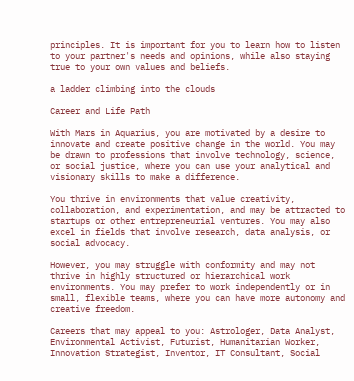principles. It is important for you to learn how to listen to your partner's needs and opinions, while also staying true to your own values and beliefs.

a ladder climbing into the clouds

Career and Life Path

With Mars in Aquarius, you are motivated by a desire to innovate and create positive change in the world. You may be drawn to professions that involve technology, science, or social justice, where you can use your analytical and visionary skills to make a difference.

You thrive in environments that value creativity, collaboration, and experimentation, and may be attracted to startups or other entrepreneurial ventures. You may also excel in fields that involve research, data analysis, or social advocacy.

However, you may struggle with conformity and may not thrive in highly structured or hierarchical work environments. You may prefer to work independently or in small, flexible teams, where you can have more autonomy and creative freedom.

Careers that may appeal to you: Astrologer, Data Analyst, Environmental Activist, Futurist, Humanitarian Worker, Innovation Strategist, Inventor, IT Consultant, Social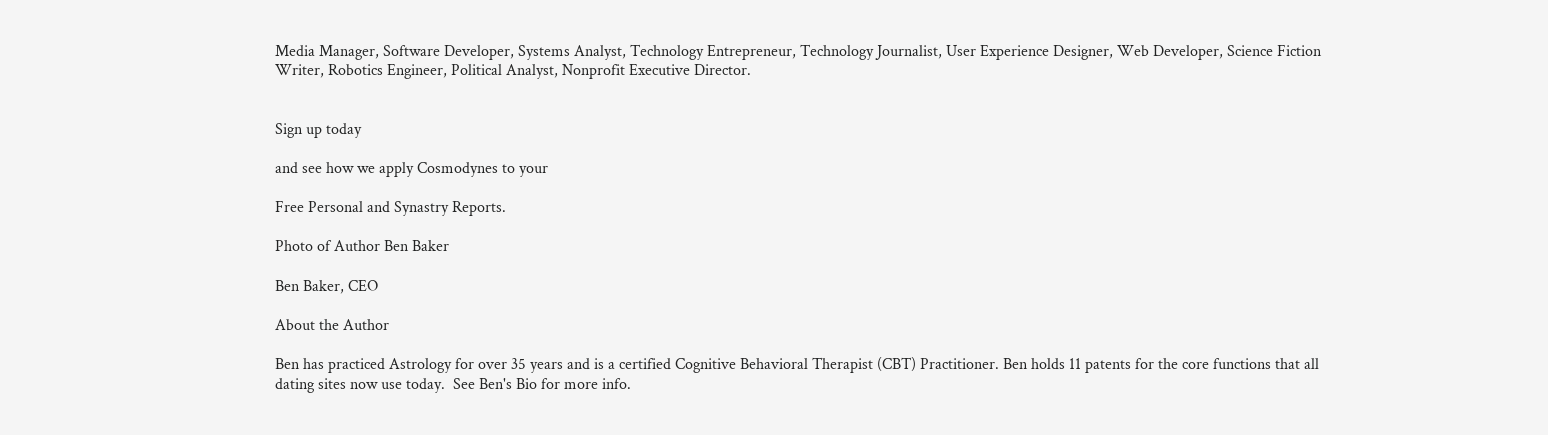Media Manager, Software Developer, Systems Analyst, Technology Entrepreneur, Technology Journalist, User Experience Designer, Web Developer, Science Fiction Writer, Robotics Engineer, Political Analyst, Nonprofit Executive Director.


Sign up today

and see how we apply Cosmodynes to your

Free Personal and Synastry Reports.

Photo of Author Ben Baker

Ben Baker, CEO

About the Author

Ben has practiced Astrology for over 35 years and is a certified Cognitive Behavioral Therapist (CBT) Practitioner. Ben holds 11 patents for the core functions that all dating sites now use today.  See Ben's Bio for more info.